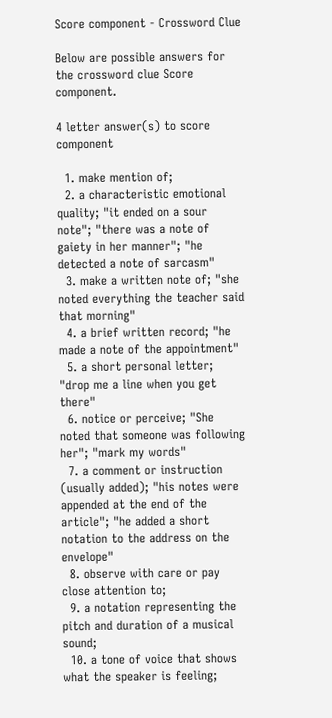Score component - Crossword Clue

Below are possible answers for the crossword clue Score component.

4 letter answer(s) to score component

  1. make mention of;
  2. a characteristic emotional quality; "it ended on a sour note"; "there was a note of gaiety in her manner"; "he detected a note of sarcasm"
  3. make a written note of; "she noted everything the teacher said that morning"
  4. a brief written record; "he made a note of the appointment"
  5. a short personal letter; "drop me a line when you get there"
  6. notice or perceive; "She noted that someone was following her"; "mark my words"
  7. a comment or instruction (usually added); "his notes were appended at the end of the article"; "he added a short notation to the address on the envelope"
  8. observe with care or pay close attention to;
  9. a notation representing the pitch and duration of a musical sound;
  10. a tone of voice that shows what the speaker is feeling;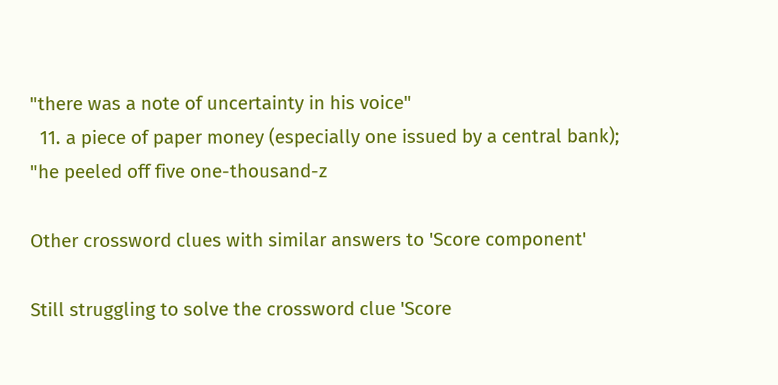"there was a note of uncertainty in his voice"
  11. a piece of paper money (especially one issued by a central bank); "he peeled off five one-thousand-z

Other crossword clues with similar answers to 'Score component'

Still struggling to solve the crossword clue 'Score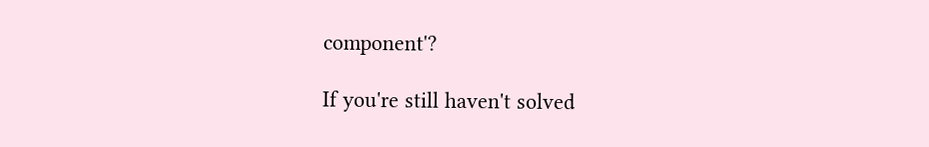component'?

If you're still haven't solved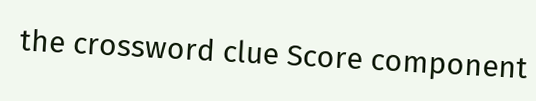the crossword clue Score component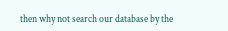then why not search our database by the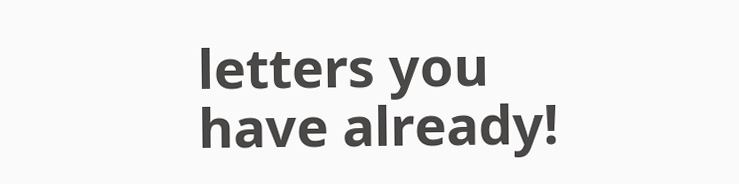letters you have already!